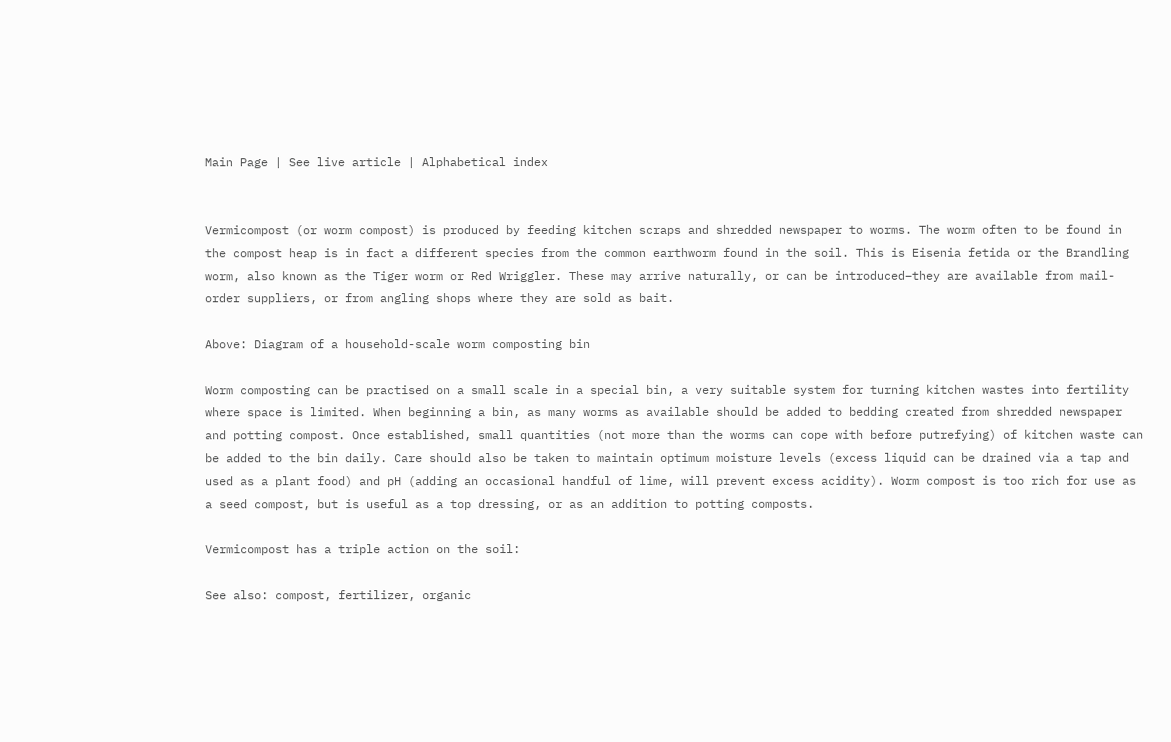Main Page | See live article | Alphabetical index


Vermicompost (or worm compost) is produced by feeding kitchen scraps and shredded newspaper to worms. The worm often to be found in the compost heap is in fact a different species from the common earthworm found in the soil. This is Eisenia fetida or the Brandling worm, also known as the Tiger worm or Red Wriggler. These may arrive naturally, or can be introduced–they are available from mail-order suppliers, or from angling shops where they are sold as bait.

Above: Diagram of a household-scale worm composting bin

Worm composting can be practised on a small scale in a special bin, a very suitable system for turning kitchen wastes into fertility where space is limited. When beginning a bin, as many worms as available should be added to bedding created from shredded newspaper and potting compost. Once established, small quantities (not more than the worms can cope with before putrefying) of kitchen waste can be added to the bin daily. Care should also be taken to maintain optimum moisture levels (excess liquid can be drained via a tap and used as a plant food) and pH (adding an occasional handful of lime, will prevent excess acidity). Worm compost is too rich for use as a seed compost, but is useful as a top dressing, or as an addition to potting composts.

Vermicompost has a triple action on the soil:

See also: compost, fertilizer, organic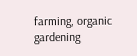farming, organic gardening